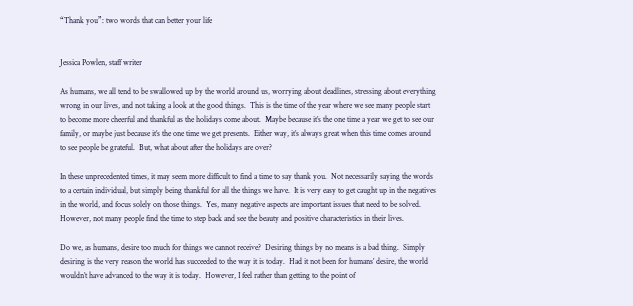“Thank you”: two words that can better your life


Jessica Powlen, staff writer

As humans, we all tend to be swallowed up by the world around us, worrying about deadlines, stressing about everything wrong in our lives, and not taking a look at the good things.  This is the time of the year where we see many people start to become more cheerful and thankful as the holidays come about.  Maybe because it’s the one time a year we get to see our family, or maybe just because it’s the one time we get presents.  Either way, it’s always great when this time comes around to see people be grateful.  But, what about after the holidays are over?

In these unprecedented times, it may seem more difficult to find a time to say thank you.  Not necessarily saying the words to a certain individual, but simply being thankful for all the things we have.  It is very easy to get caught up in the negatives in the world, and focus solely on those things.  Yes, many negative aspects are important issues that need to be solved.  However, not many people find the time to step back and see the beauty and positive characteristics in their lives.

Do we, as humans, desire too much for things we cannot receive?  Desiring things by no means is a bad thing.  Simply desiring is the very reason the world has succeeded to the way it is today.  Had it not been for humans’ desire, the world wouldn’t have advanced to the way it is today.  However, I feel rather than getting to the point of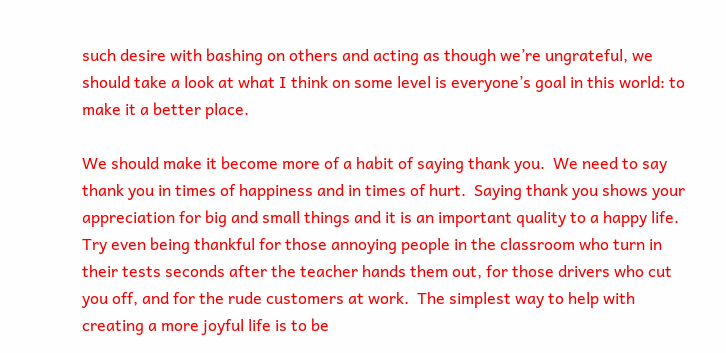such desire with bashing on others and acting as though we’re ungrateful, we should take a look at what I think on some level is everyone’s goal in this world: to make it a better place.

We should make it become more of a habit of saying thank you.  We need to say thank you in times of happiness and in times of hurt.  Saying thank you shows your appreciation for big and small things and it is an important quality to a happy life.  Try even being thankful for those annoying people in the classroom who turn in their tests seconds after the teacher hands them out, for those drivers who cut you off, and for the rude customers at work.  The simplest way to help with creating a more joyful life is to be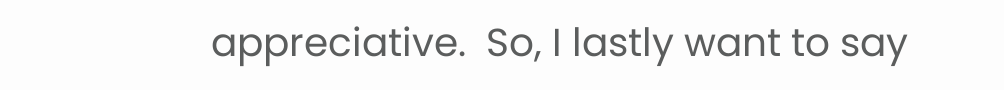appreciative.  So, I lastly want to say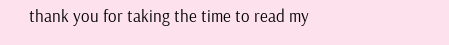thank you for taking the time to read my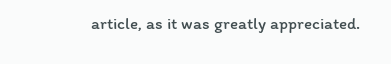article, as it was greatly appreciated.